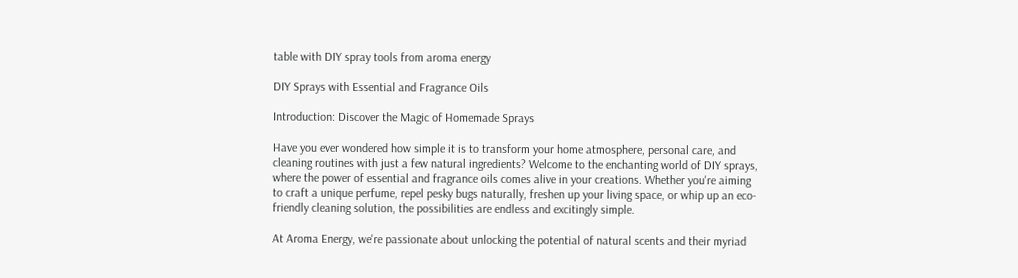table with DIY spray tools from aroma energy

DIY Sprays with Essential and Fragrance Oils

Introduction: Discover the Magic of Homemade Sprays

Have you ever wondered how simple it is to transform your home atmosphere, personal care, and cleaning routines with just a few natural ingredients? Welcome to the enchanting world of DIY sprays, where the power of essential and fragrance oils comes alive in your creations. Whether you're aiming to craft a unique perfume, repel pesky bugs naturally, freshen up your living space, or whip up an eco-friendly cleaning solution, the possibilities are endless and excitingly simple.

At Aroma Energy, we're passionate about unlocking the potential of natural scents and their myriad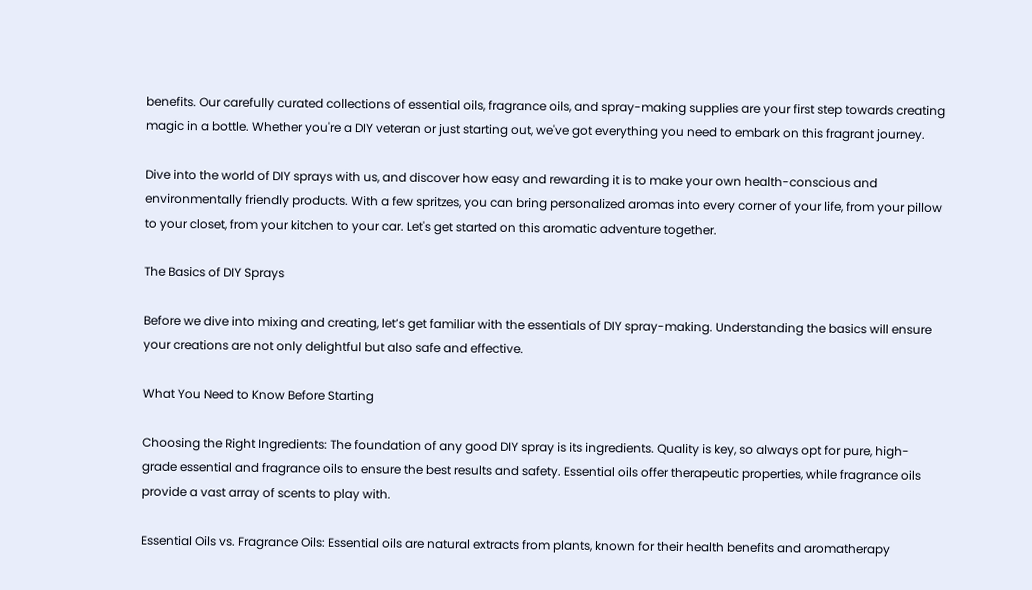benefits. Our carefully curated collections of essential oils, fragrance oils, and spray-making supplies are your first step towards creating magic in a bottle. Whether you're a DIY veteran or just starting out, we've got everything you need to embark on this fragrant journey.

Dive into the world of DIY sprays with us, and discover how easy and rewarding it is to make your own health-conscious and environmentally friendly products. With a few spritzes, you can bring personalized aromas into every corner of your life, from your pillow to your closet, from your kitchen to your car. Let's get started on this aromatic adventure together.

The Basics of DIY Sprays

Before we dive into mixing and creating, let’s get familiar with the essentials of DIY spray-making. Understanding the basics will ensure your creations are not only delightful but also safe and effective.

What You Need to Know Before Starting

Choosing the Right Ingredients: The foundation of any good DIY spray is its ingredients. Quality is key, so always opt for pure, high-grade essential and fragrance oils to ensure the best results and safety. Essential oils offer therapeutic properties, while fragrance oils provide a vast array of scents to play with.

Essential Oils vs. Fragrance Oils: Essential oils are natural extracts from plants, known for their health benefits and aromatherapy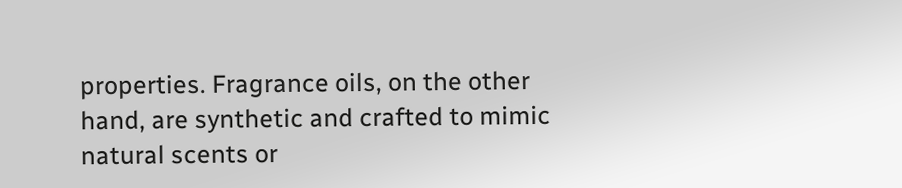properties. Fragrance oils, on the other hand, are synthetic and crafted to mimic natural scents or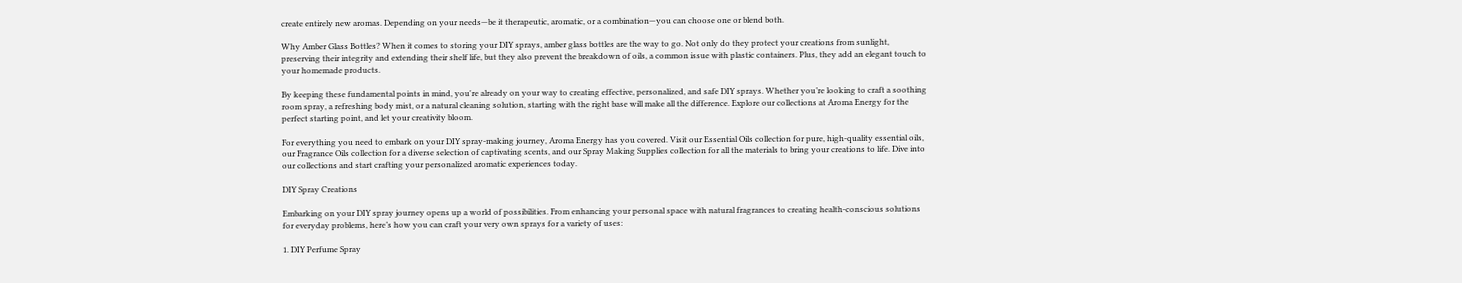create entirely new aromas. Depending on your needs—be it therapeutic, aromatic, or a combination—you can choose one or blend both.

Why Amber Glass Bottles? When it comes to storing your DIY sprays, amber glass bottles are the way to go. Not only do they protect your creations from sunlight, preserving their integrity and extending their shelf life, but they also prevent the breakdown of oils, a common issue with plastic containers. Plus, they add an elegant touch to your homemade products.

By keeping these fundamental points in mind, you're already on your way to creating effective, personalized, and safe DIY sprays. Whether you’re looking to craft a soothing room spray, a refreshing body mist, or a natural cleaning solution, starting with the right base will make all the difference. Explore our collections at Aroma Energy for the perfect starting point, and let your creativity bloom.

For everything you need to embark on your DIY spray-making journey, Aroma Energy has you covered. Visit our Essential Oils collection for pure, high-quality essential oils, our Fragrance Oils collection for a diverse selection of captivating scents, and our Spray Making Supplies collection for all the materials to bring your creations to life. Dive into our collections and start crafting your personalized aromatic experiences today.

DIY Spray Creations

Embarking on your DIY spray journey opens up a world of possibilities. From enhancing your personal space with natural fragrances to creating health-conscious solutions for everyday problems, here’s how you can craft your very own sprays for a variety of uses:

1. DIY Perfume Spray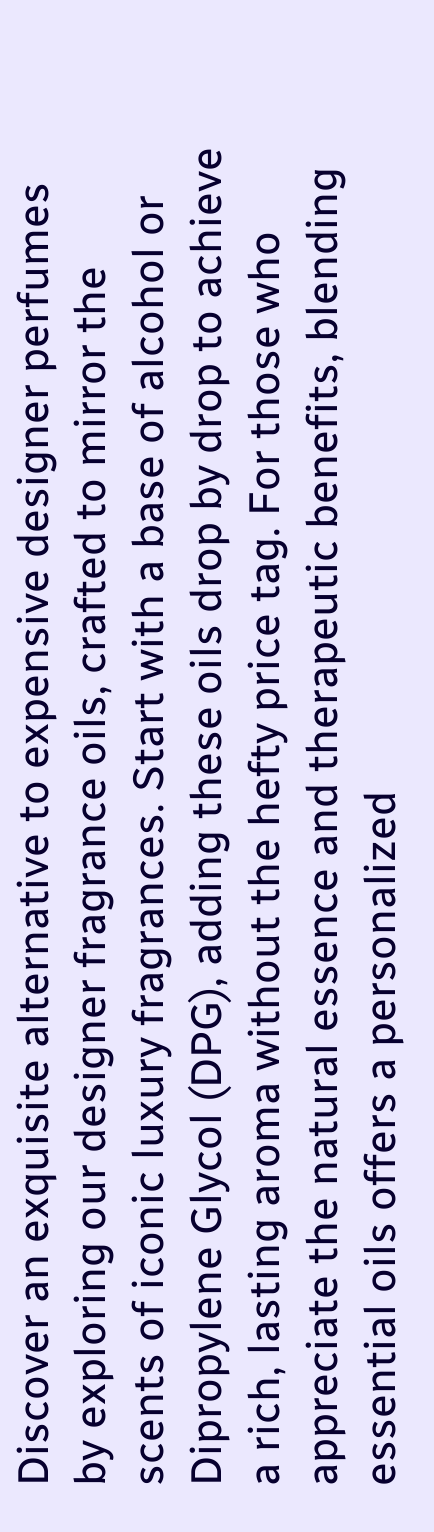Discover an exquisite alternative to expensive designer perfumes by exploring our designer fragrance oils, crafted to mirror the scents of iconic luxury fragrances. Start with a base of alcohol or Dipropylene Glycol (DPG), adding these oils drop by drop to achieve a rich, lasting aroma without the hefty price tag. For those who appreciate the natural essence and therapeutic benefits, blending essential oils offers a personalized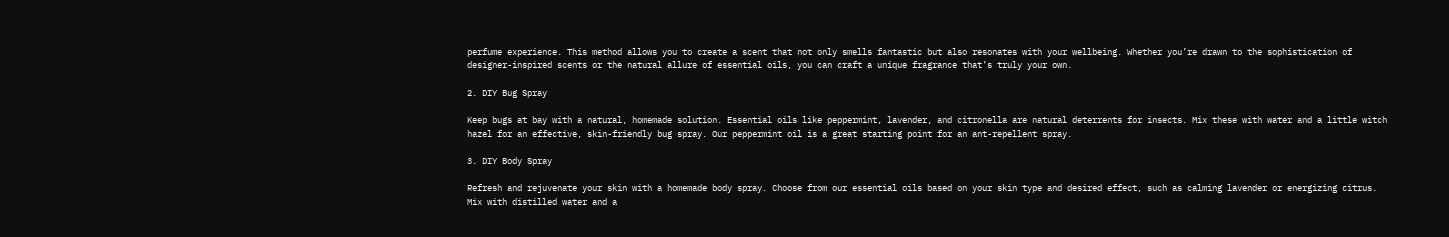perfume experience. This method allows you to create a scent that not only smells fantastic but also resonates with your wellbeing. Whether you’re drawn to the sophistication of designer-inspired scents or the natural allure of essential oils, you can craft a unique fragrance that’s truly your own.

2. DIY Bug Spray

Keep bugs at bay with a natural, homemade solution. Essential oils like peppermint, lavender, and citronella are natural deterrents for insects. Mix these with water and a little witch hazel for an effective, skin-friendly bug spray. Our peppermint oil is a great starting point for an ant-repellent spray.

3. DIY Body Spray

Refresh and rejuvenate your skin with a homemade body spray. Choose from our essential oils based on your skin type and desired effect, such as calming lavender or energizing citrus. Mix with distilled water and a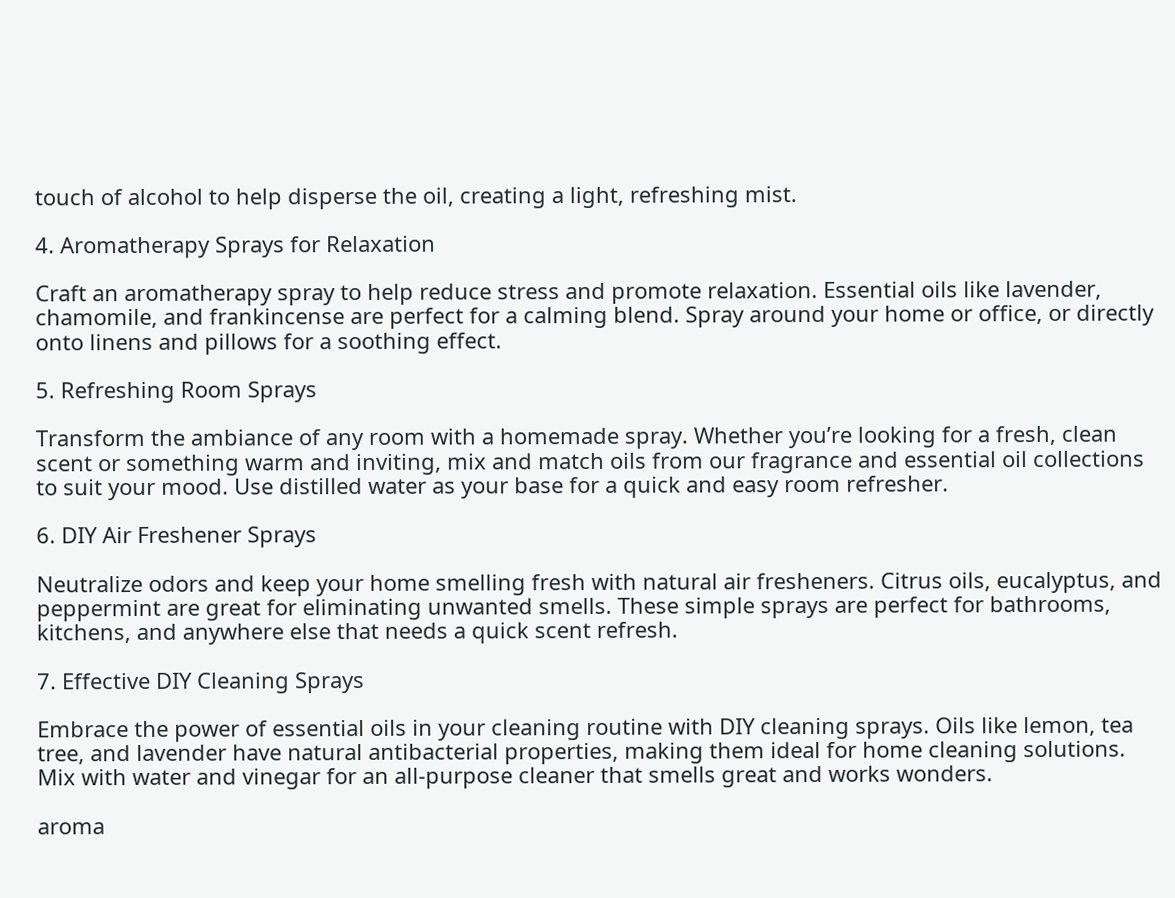touch of alcohol to help disperse the oil, creating a light, refreshing mist.

4. Aromatherapy Sprays for Relaxation

Craft an aromatherapy spray to help reduce stress and promote relaxation. Essential oils like lavender, chamomile, and frankincense are perfect for a calming blend. Spray around your home or office, or directly onto linens and pillows for a soothing effect.

5. Refreshing Room Sprays

Transform the ambiance of any room with a homemade spray. Whether you’re looking for a fresh, clean scent or something warm and inviting, mix and match oils from our fragrance and essential oil collections to suit your mood. Use distilled water as your base for a quick and easy room refresher.

6. DIY Air Freshener Sprays

Neutralize odors and keep your home smelling fresh with natural air fresheners. Citrus oils, eucalyptus, and peppermint are great for eliminating unwanted smells. These simple sprays are perfect for bathrooms, kitchens, and anywhere else that needs a quick scent refresh.

7. Effective DIY Cleaning Sprays

Embrace the power of essential oils in your cleaning routine with DIY cleaning sprays. Oils like lemon, tea tree, and lavender have natural antibacterial properties, making them ideal for home cleaning solutions. Mix with water and vinegar for an all-purpose cleaner that smells great and works wonders.

aroma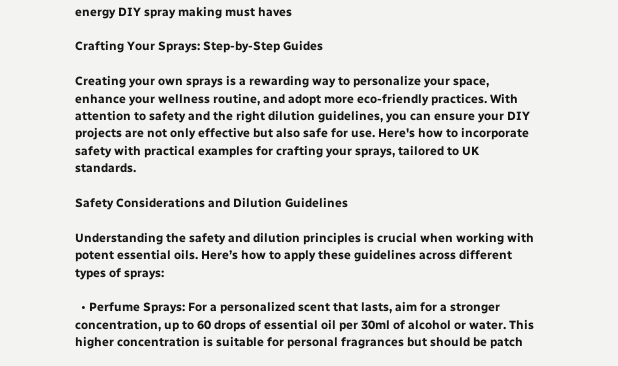energy DIY spray making must haves

Crafting Your Sprays: Step-by-Step Guides

Creating your own sprays is a rewarding way to personalize your space, enhance your wellness routine, and adopt more eco-friendly practices. With attention to safety and the right dilution guidelines, you can ensure your DIY projects are not only effective but also safe for use. Here's how to incorporate safety with practical examples for crafting your sprays, tailored to UK standards.

Safety Considerations and Dilution Guidelines

Understanding the safety and dilution principles is crucial when working with potent essential oils. Here’s how to apply these guidelines across different types of sprays:

  • Perfume Sprays: For a personalized scent that lasts, aim for a stronger concentration, up to 60 drops of essential oil per 30ml of alcohol or water. This higher concentration is suitable for personal fragrances but should be patch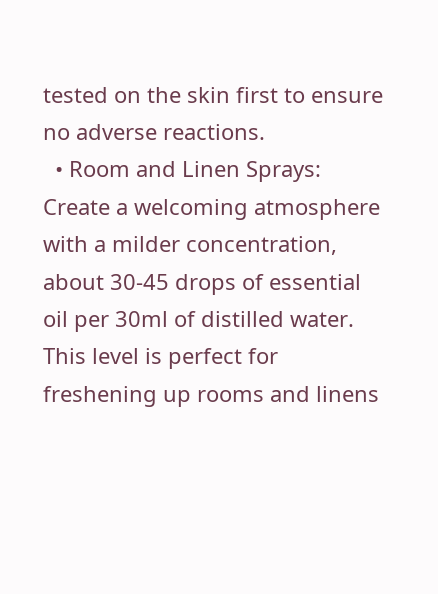tested on the skin first to ensure no adverse reactions.
  • Room and Linen Sprays: Create a welcoming atmosphere with a milder concentration, about 30-45 drops of essential oil per 30ml of distilled water. This level is perfect for freshening up rooms and linens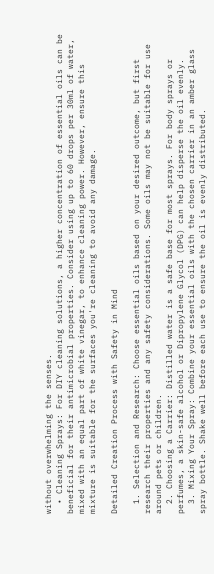without overwhelming the senses.
  • Cleaning Sprays: For DIY cleaning solutions, a higher concentration of essential oils can be beneficial for their antimicrobial properties. Consider using up to 60 drops per 30ml of water, mixed with an equal part of white vinegar, to enhance cleaning power. However, ensure this mixture is suitable for the surfaces you're cleaning to avoid any damage.

Detailed Creation Process with Safety in Mind

  1. Selection and Research: Choose essential oils based on your desired outcome, but first research their properties and any safety considerations. Some oils may not be suitable for use around pets or children.
  2. Choosing a Carrier: Distilled water is a safe base for most sprays. For body sprays or perfumes, a skin-safe alcohol or Dipropylene Glycol (DPG) can help disperse the oil evenly.
  3. Mixing Your Spray: Combine your essential oils with the chosen carrier in an amber glass spray bottle. Shake well before each use to ensure the oil is evenly distributed.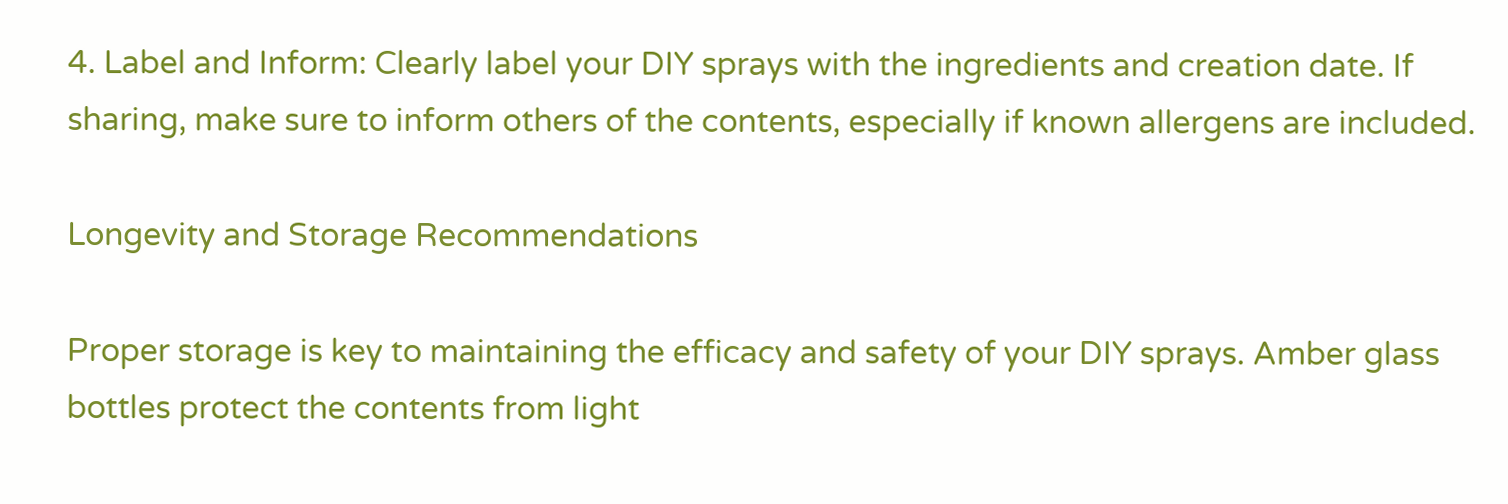4. Label and Inform: Clearly label your DIY sprays with the ingredients and creation date. If sharing, make sure to inform others of the contents, especially if known allergens are included.

Longevity and Storage Recommendations

Proper storage is key to maintaining the efficacy and safety of your DIY sprays. Amber glass bottles protect the contents from light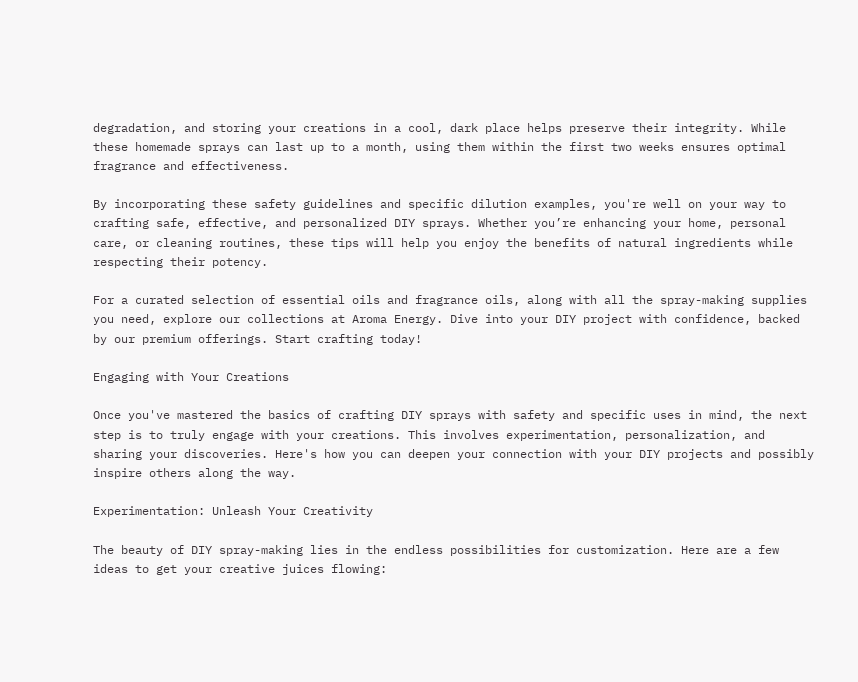degradation, and storing your creations in a cool, dark place helps preserve their integrity. While these homemade sprays can last up to a month, using them within the first two weeks ensures optimal fragrance and effectiveness.

By incorporating these safety guidelines and specific dilution examples, you're well on your way to crafting safe, effective, and personalized DIY sprays. Whether you’re enhancing your home, personal care, or cleaning routines, these tips will help you enjoy the benefits of natural ingredients while respecting their potency.

For a curated selection of essential oils and fragrance oils, along with all the spray-making supplies you need, explore our collections at Aroma Energy. Dive into your DIY project with confidence, backed by our premium offerings. Start crafting today!

Engaging with Your Creations

Once you've mastered the basics of crafting DIY sprays with safety and specific uses in mind, the next step is to truly engage with your creations. This involves experimentation, personalization, and sharing your discoveries. Here's how you can deepen your connection with your DIY projects and possibly inspire others along the way.

Experimentation: Unleash Your Creativity

The beauty of DIY spray-making lies in the endless possibilities for customization. Here are a few ideas to get your creative juices flowing: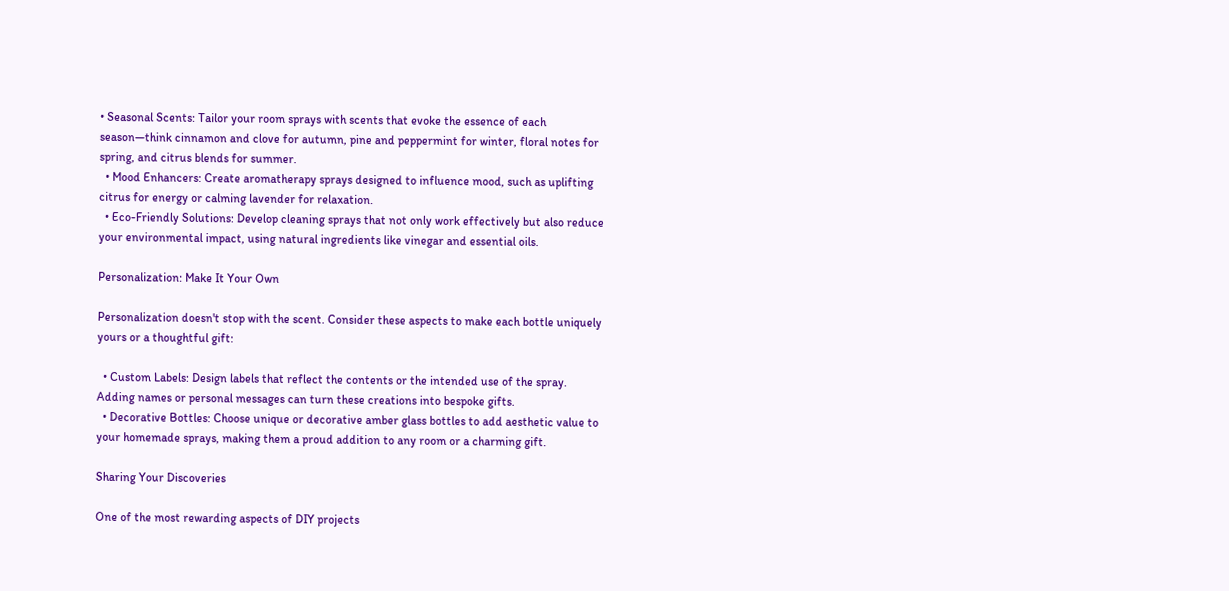• Seasonal Scents: Tailor your room sprays with scents that evoke the essence of each season—think cinnamon and clove for autumn, pine and peppermint for winter, floral notes for spring, and citrus blends for summer.
  • Mood Enhancers: Create aromatherapy sprays designed to influence mood, such as uplifting citrus for energy or calming lavender for relaxation.
  • Eco-Friendly Solutions: Develop cleaning sprays that not only work effectively but also reduce your environmental impact, using natural ingredients like vinegar and essential oils.

Personalization: Make It Your Own

Personalization doesn't stop with the scent. Consider these aspects to make each bottle uniquely yours or a thoughtful gift:

  • Custom Labels: Design labels that reflect the contents or the intended use of the spray. Adding names or personal messages can turn these creations into bespoke gifts.
  • Decorative Bottles: Choose unique or decorative amber glass bottles to add aesthetic value to your homemade sprays, making them a proud addition to any room or a charming gift.

Sharing Your Discoveries

One of the most rewarding aspects of DIY projects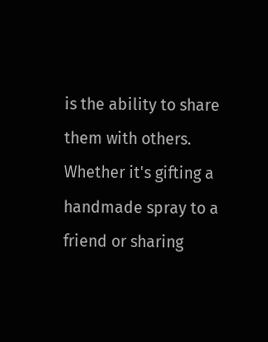is the ability to share them with others. Whether it's gifting a handmade spray to a friend or sharing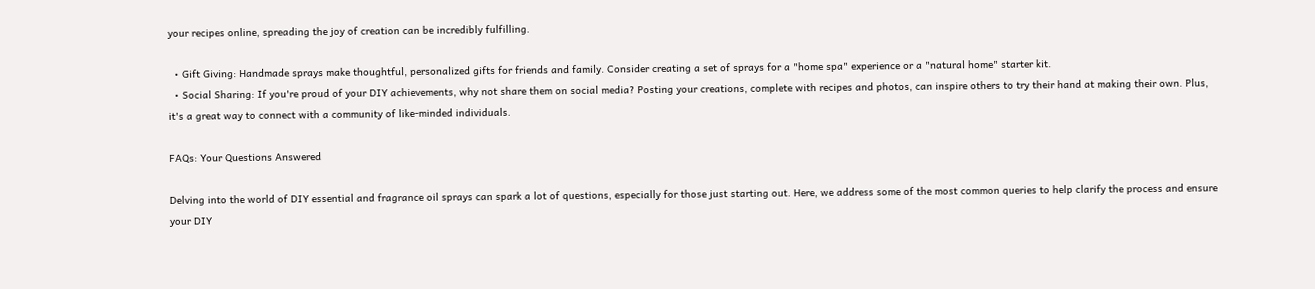your recipes online, spreading the joy of creation can be incredibly fulfilling.

  • Gift Giving: Handmade sprays make thoughtful, personalized gifts for friends and family. Consider creating a set of sprays for a "home spa" experience or a "natural home" starter kit.
  • Social Sharing: If you're proud of your DIY achievements, why not share them on social media? Posting your creations, complete with recipes and photos, can inspire others to try their hand at making their own. Plus, it's a great way to connect with a community of like-minded individuals.

FAQs: Your Questions Answered

Delving into the world of DIY essential and fragrance oil sprays can spark a lot of questions, especially for those just starting out. Here, we address some of the most common queries to help clarify the process and ensure your DIY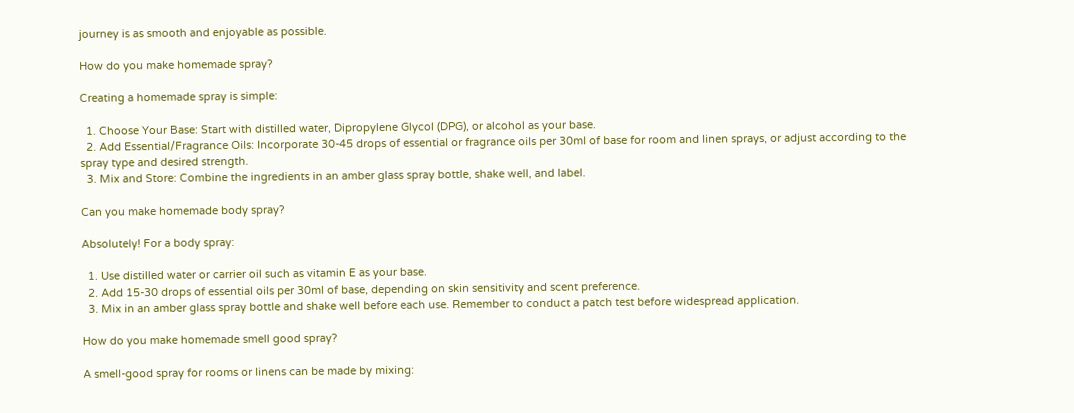journey is as smooth and enjoyable as possible.

How do you make homemade spray?

Creating a homemade spray is simple:

  1. Choose Your Base: Start with distilled water, Dipropylene Glycol (DPG), or alcohol as your base.
  2. Add Essential/Fragrance Oils: Incorporate 30-45 drops of essential or fragrance oils per 30ml of base for room and linen sprays, or adjust according to the spray type and desired strength.
  3. Mix and Store: Combine the ingredients in an amber glass spray bottle, shake well, and label.

Can you make homemade body spray?

Absolutely! For a body spray:

  1. Use distilled water or carrier oil such as vitamin E as your base.
  2. Add 15-30 drops of essential oils per 30ml of base, depending on skin sensitivity and scent preference.
  3. Mix in an amber glass spray bottle and shake well before each use. Remember to conduct a patch test before widespread application.

How do you make homemade smell good spray?

A smell-good spray for rooms or linens can be made by mixing: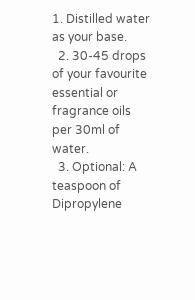1. Distilled water as your base.
  2. 30-45 drops of your favourite essential or fragrance oils per 30ml of water.
  3. Optional: A teaspoon of Dipropylene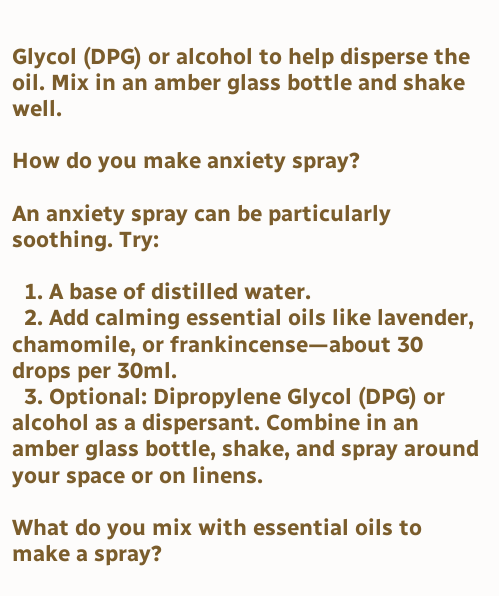Glycol (DPG) or alcohol to help disperse the oil. Mix in an amber glass bottle and shake well.

How do you make anxiety spray?

An anxiety spray can be particularly soothing. Try:

  1. A base of distilled water.
  2. Add calming essential oils like lavender, chamomile, or frankincense—about 30 drops per 30ml.
  3. Optional: Dipropylene Glycol (DPG) or alcohol as a dispersant. Combine in an amber glass bottle, shake, and spray around your space or on linens.

What do you mix with essential oils to make a spray?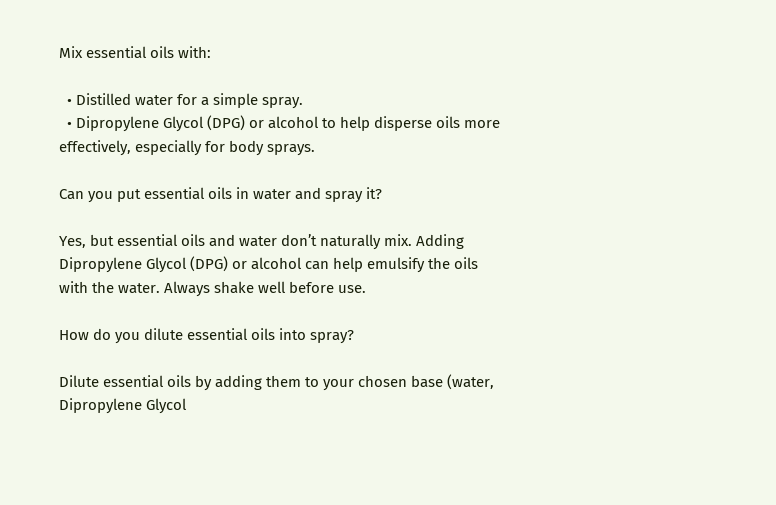Mix essential oils with:

  • Distilled water for a simple spray.
  • Dipropylene Glycol (DPG) or alcohol to help disperse oils more effectively, especially for body sprays.

Can you put essential oils in water and spray it?

Yes, but essential oils and water don’t naturally mix. Adding Dipropylene Glycol (DPG) or alcohol can help emulsify the oils with the water. Always shake well before use.

How do you dilute essential oils into spray?

Dilute essential oils by adding them to your chosen base (water, Dipropylene Glycol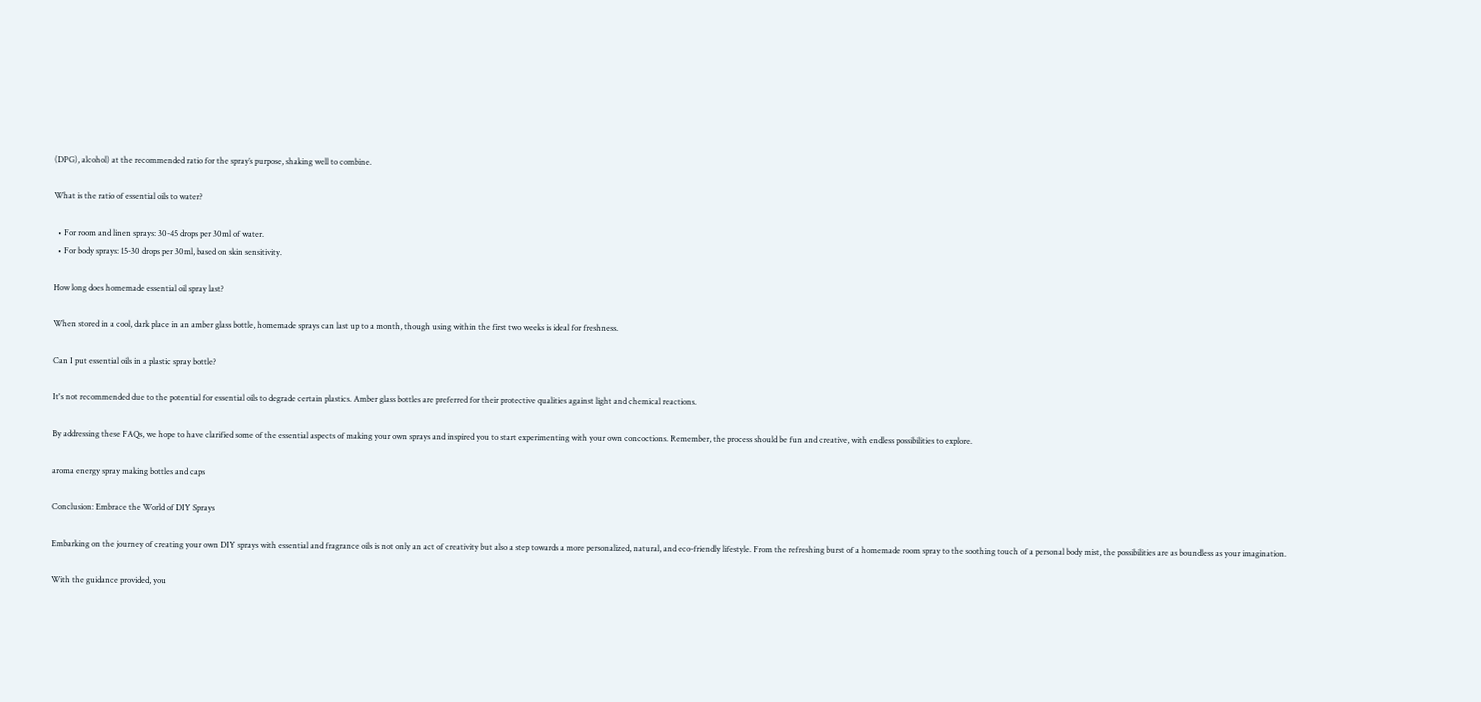(DPG), alcohol) at the recommended ratio for the spray’s purpose, shaking well to combine.

What is the ratio of essential oils to water?

  • For room and linen sprays: 30-45 drops per 30ml of water.
  • For body sprays: 15-30 drops per 30ml, based on skin sensitivity.

How long does homemade essential oil spray last?

When stored in a cool, dark place in an amber glass bottle, homemade sprays can last up to a month, though using within the first two weeks is ideal for freshness.

Can I put essential oils in a plastic spray bottle?

It's not recommended due to the potential for essential oils to degrade certain plastics. Amber glass bottles are preferred for their protective qualities against light and chemical reactions.

By addressing these FAQs, we hope to have clarified some of the essential aspects of making your own sprays and inspired you to start experimenting with your own concoctions. Remember, the process should be fun and creative, with endless possibilities to explore.

aroma energy spray making bottles and caps

Conclusion: Embrace the World of DIY Sprays

Embarking on the journey of creating your own DIY sprays with essential and fragrance oils is not only an act of creativity but also a step towards a more personalized, natural, and eco-friendly lifestyle. From the refreshing burst of a homemade room spray to the soothing touch of a personal body mist, the possibilities are as boundless as your imagination.

With the guidance provided, you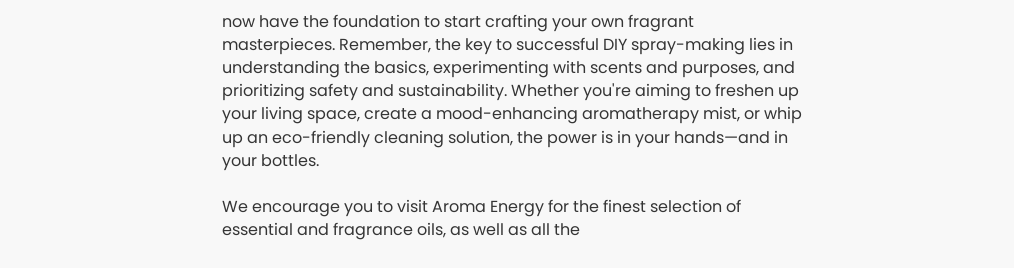now have the foundation to start crafting your own fragrant masterpieces. Remember, the key to successful DIY spray-making lies in understanding the basics, experimenting with scents and purposes, and prioritizing safety and sustainability. Whether you're aiming to freshen up your living space, create a mood-enhancing aromatherapy mist, or whip up an eco-friendly cleaning solution, the power is in your hands—and in your bottles.

We encourage you to visit Aroma Energy for the finest selection of essential and fragrance oils, as well as all the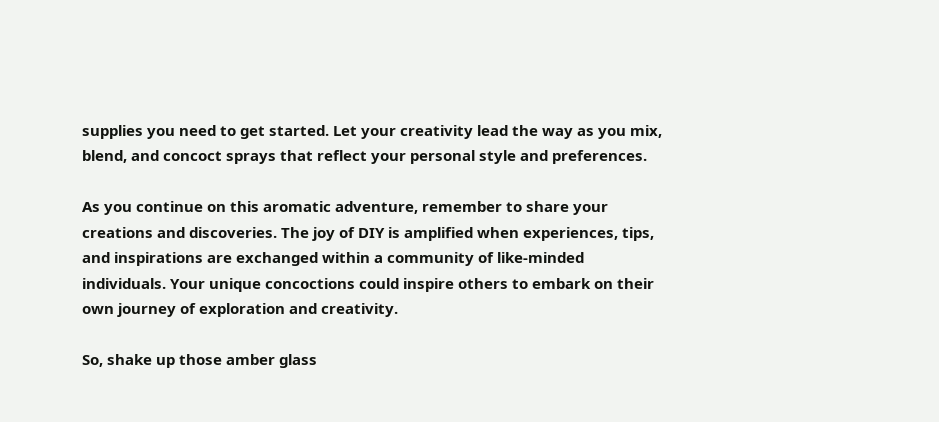supplies you need to get started. Let your creativity lead the way as you mix, blend, and concoct sprays that reflect your personal style and preferences.

As you continue on this aromatic adventure, remember to share your creations and discoveries. The joy of DIY is amplified when experiences, tips, and inspirations are exchanged within a community of like-minded individuals. Your unique concoctions could inspire others to embark on their own journey of exploration and creativity.

So, shake up those amber glass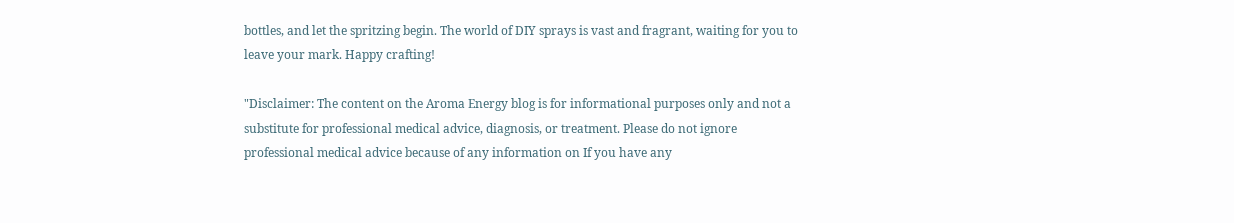bottles, and let the spritzing begin. The world of DIY sprays is vast and fragrant, waiting for you to leave your mark. Happy crafting!

"Disclaimer: The content on the Aroma Energy blog is for informational purposes only and not a substitute for professional medical advice, diagnosis, or treatment. Please do not ignore professional medical advice because of any information on If you have any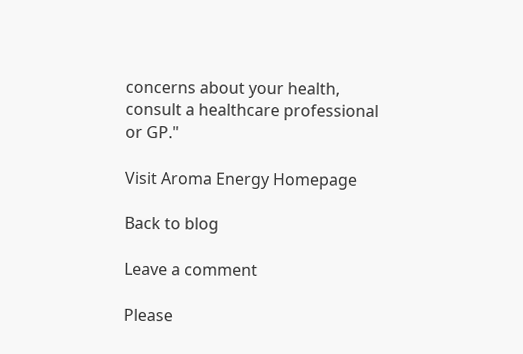concerns about your health, consult a healthcare professional or GP."

Visit Aroma Energy Homepage

Back to blog

Leave a comment

Please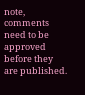note, comments need to be approved before they are published.